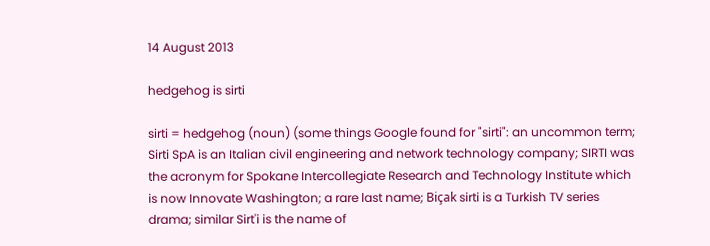14 August 2013

hedgehog is sirti

sirti = hedgehog (noun) (some things Google found for "sirti": an uncommon term; Sirti SpA is an Italian civil engineering and network technology company; SIRTI was the acronym for Spokane Intercollegiate Research and Technology Institute which is now Innovate Washington; a rare last name; Biçak sirti is a Turkish TV series drama; similar Sirt'i is the name of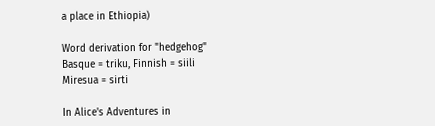a place in Ethiopia)

Word derivation for "hedgehog"
Basque = triku, Finnish = siili
Miresua = sirti

In Alice's Adventures in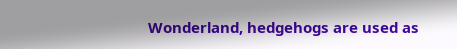Wonderland, hedgehogs are used as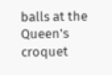balls at the Queen's croquet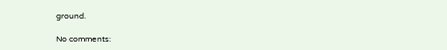ground.

No comments: